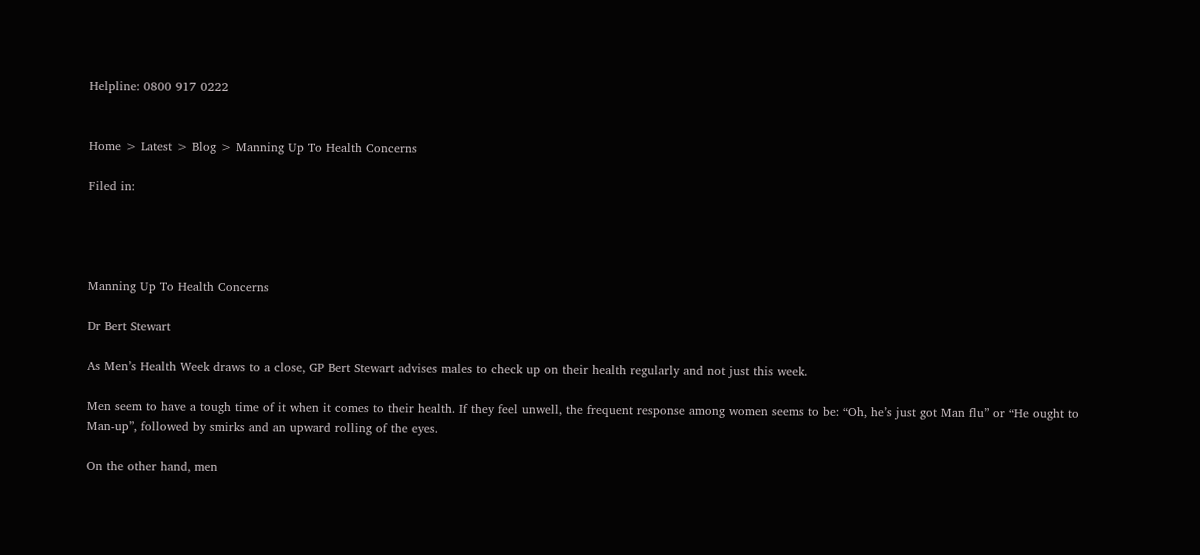Helpline: 0800 917 0222


Home > Latest > Blog > Manning Up To Health Concerns

Filed in:




Manning Up To Health Concerns

Dr Bert Stewart

As Men’s Health Week draws to a close, GP Bert Stewart advises males to check up on their health regularly and not just this week.

Men seem to have a tough time of it when it comes to their health. If they feel unwell, the frequent response among women seems to be: “Oh, he’s just got Man flu” or “He ought to Man-up”, followed by smirks and an upward rolling of the eyes.

On the other hand, men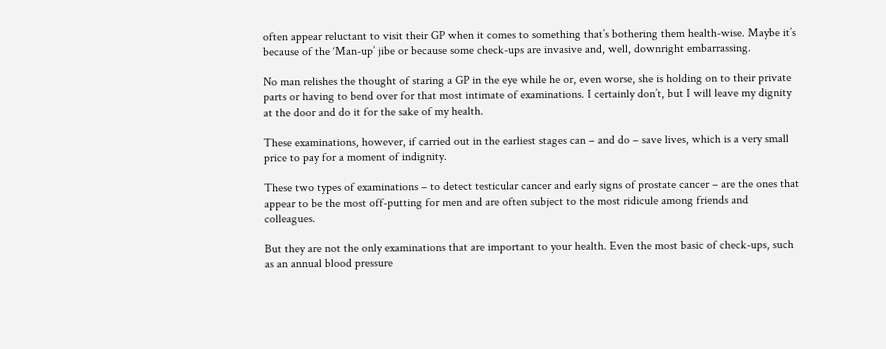often appear reluctant to visit their GP when it comes to something that’s bothering them health-wise. Maybe it’s because of the ‘Man-up’ jibe or because some check-ups are invasive and, well, downright embarrassing.

No man relishes the thought of staring a GP in the eye while he or, even worse, she is holding on to their private parts or having to bend over for that most intimate of examinations. I certainly don’t, but I will leave my dignity at the door and do it for the sake of my health.

These examinations, however, if carried out in the earliest stages can – and do – save lives, which is a very small price to pay for a moment of indignity.

These two types of examinations – to detect testicular cancer and early signs of prostate cancer – are the ones that appear to be the most off-putting for men and are often subject to the most ridicule among friends and colleagues.

But they are not the only examinations that are important to your health. Even the most basic of check-ups, such as an annual blood pressure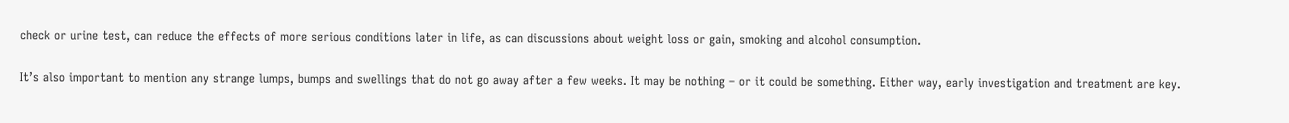check or urine test, can reduce the effects of more serious conditions later in life, as can discussions about weight loss or gain, smoking and alcohol consumption.

It’s also important to mention any strange lumps, bumps and swellings that do not go away after a few weeks. It may be nothing – or it could be something. Either way, early investigation and treatment are key.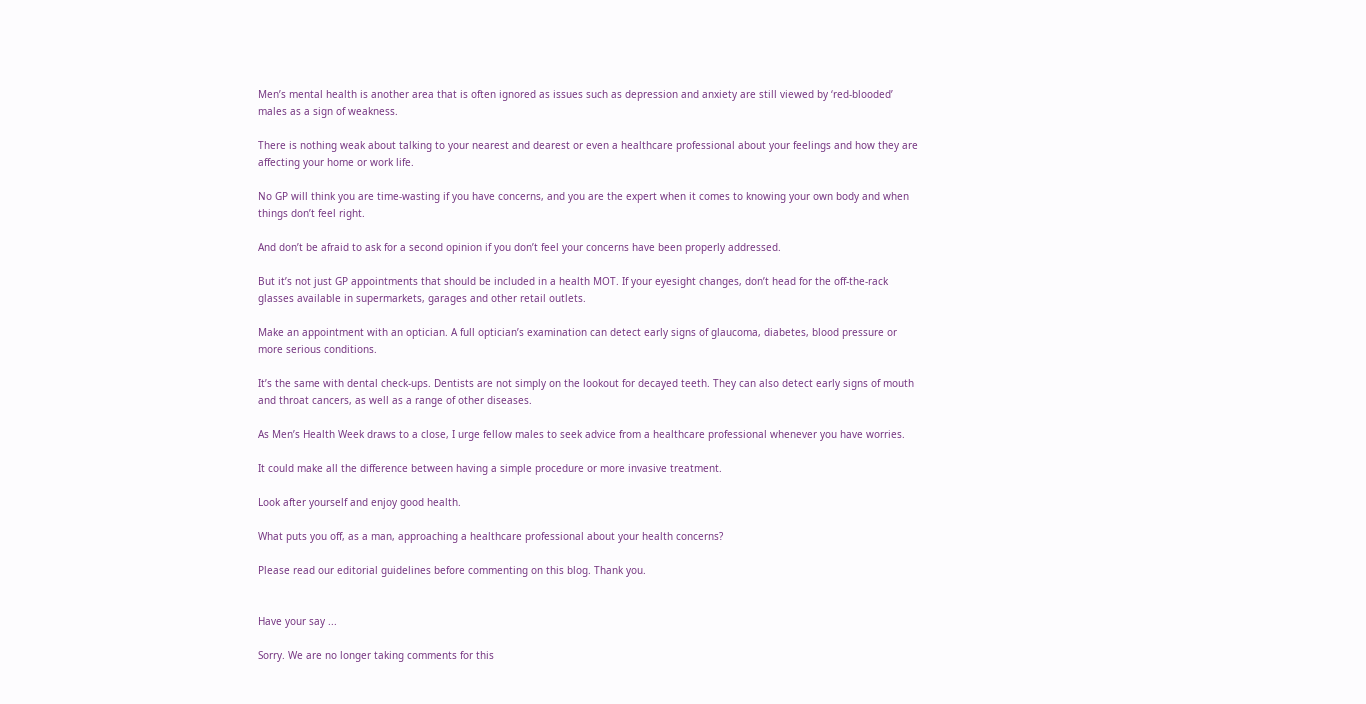Men’s mental health is another area that is often ignored as issues such as depression and anxiety are still viewed by ‘red-blooded’ males as a sign of weakness.

There is nothing weak about talking to your nearest and dearest or even a healthcare professional about your feelings and how they are affecting your home or work life.

No GP will think you are time-wasting if you have concerns, and you are the expert when it comes to knowing your own body and when things don’t feel right.

And don’t be afraid to ask for a second opinion if you don’t feel your concerns have been properly addressed.

But it’s not just GP appointments that should be included in a health MOT. If your eyesight changes, don’t head for the off-the-rack glasses available in supermarkets, garages and other retail outlets.

Make an appointment with an optician. A full optician’s examination can detect early signs of glaucoma, diabetes, blood pressure or more serious conditions.

It’s the same with dental check-ups. Dentists are not simply on the lookout for decayed teeth. They can also detect early signs of mouth and throat cancers, as well as a range of other diseases.

As Men’s Health Week draws to a close, I urge fellow males to seek advice from a healthcare professional whenever you have worries.

It could make all the difference between having a simple procedure or more invasive treatment.

Look after yourself and enjoy good health.

What puts you off, as a man, approaching a healthcare professional about your health concerns?

Please read our editorial guidelines before commenting on this blog. Thank you.


Have your say ...

Sorry. We are no longer taking comments for this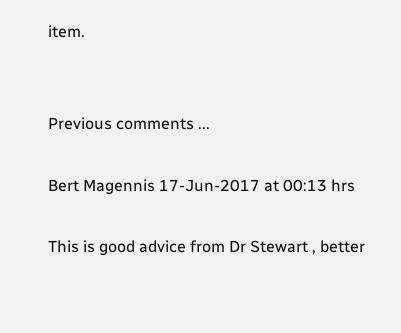item.


Previous comments ...

Bert Magennis 17-Jun-2017 at 00:13 hrs

This is good advice from Dr Stewart , better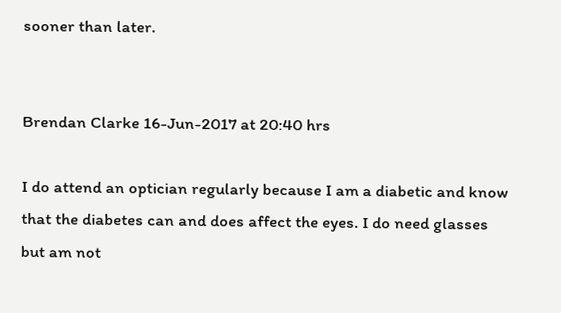sooner than later.


Brendan Clarke 16-Jun-2017 at 20:40 hrs

I do attend an optician regularly because I am a diabetic and know that the diabetes can and does affect the eyes. I do need glasses but am not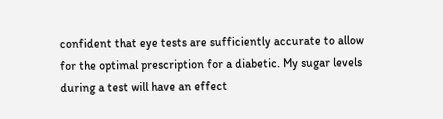confident that eye tests are sufficiently accurate to allow for the optimal prescription for a diabetic. My sugar levels during a test will have an effect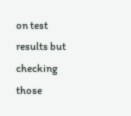on test results but checking those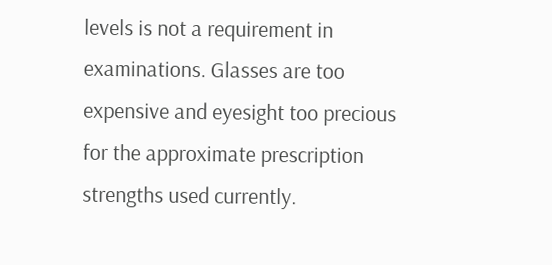levels is not a requirement in examinations. Glasses are too expensive and eyesight too precious for the approximate prescription strengths used currently.